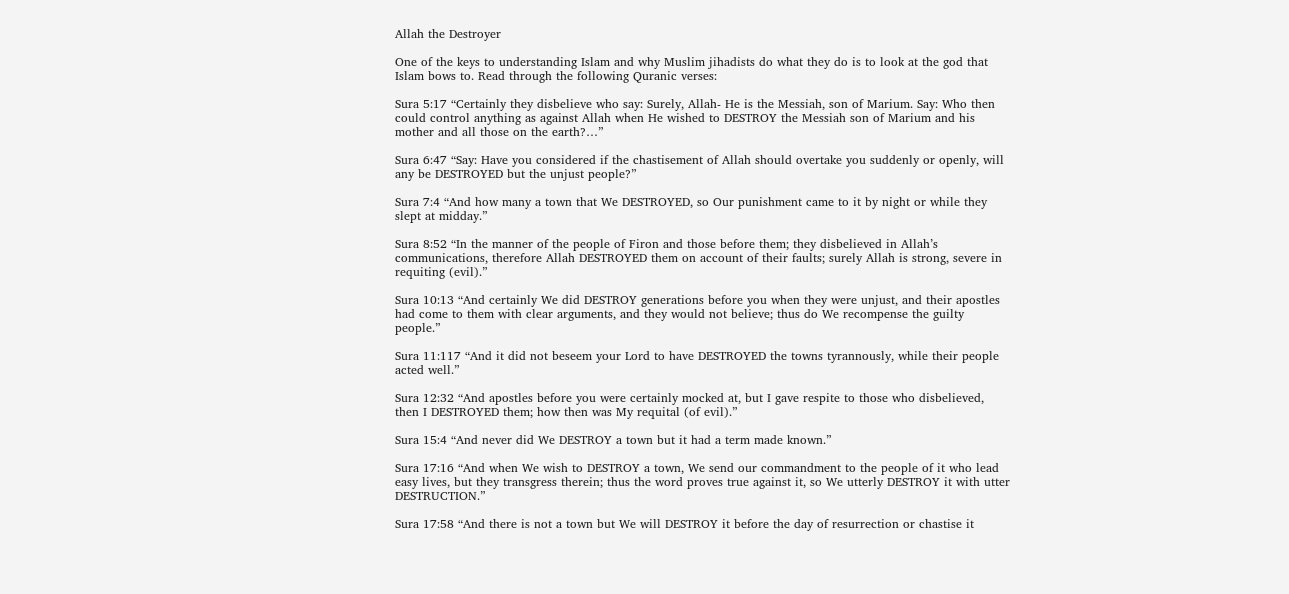Allah the Destroyer

One of the keys to understanding Islam and why Muslim jihadists do what they do is to look at the god that Islam bows to. Read through the following Quranic verses:

Sura 5:17 “Certainly they disbelieve who say: Surely, Allah- He is the Messiah, son of Marium. Say: Who then could control anything as against Allah when He wished to DESTROY the Messiah son of Marium and his mother and all those on the earth?…”

Sura 6:47 “Say: Have you considered if the chastisement of Allah should overtake you suddenly or openly, will any be DESTROYED but the unjust people?”

Sura 7:4 “And how many a town that We DESTROYED, so Our punishment came to it by night or while they slept at midday.”

Sura 8:52 “In the manner of the people of Firon and those before them; they disbelieved in Allah’s communications, therefore Allah DESTROYED them on account of their faults; surely Allah is strong, severe in requiting (evil).”

Sura 10:13 “And certainly We did DESTROY generations before you when they were unjust, and their apostles had come to them with clear arguments, and they would not believe; thus do We recompense the guilty people.”

Sura 11:117 “And it did not beseem your Lord to have DESTROYED the towns tyrannously, while their people acted well.”

Sura 12:32 “And apostles before you were certainly mocked at, but I gave respite to those who disbelieved, then I DESTROYED them; how then was My requital (of evil).”

Sura 15:4 “And never did We DESTROY a town but it had a term made known.”

Sura 17:16 “And when We wish to DESTROY a town, We send our commandment to the people of it who lead easy lives, but they transgress therein; thus the word proves true against it, so We utterly DESTROY it with utter DESTRUCTION.”

Sura 17:58 “And there is not a town but We will DESTROY it before the day of resurrection or chastise it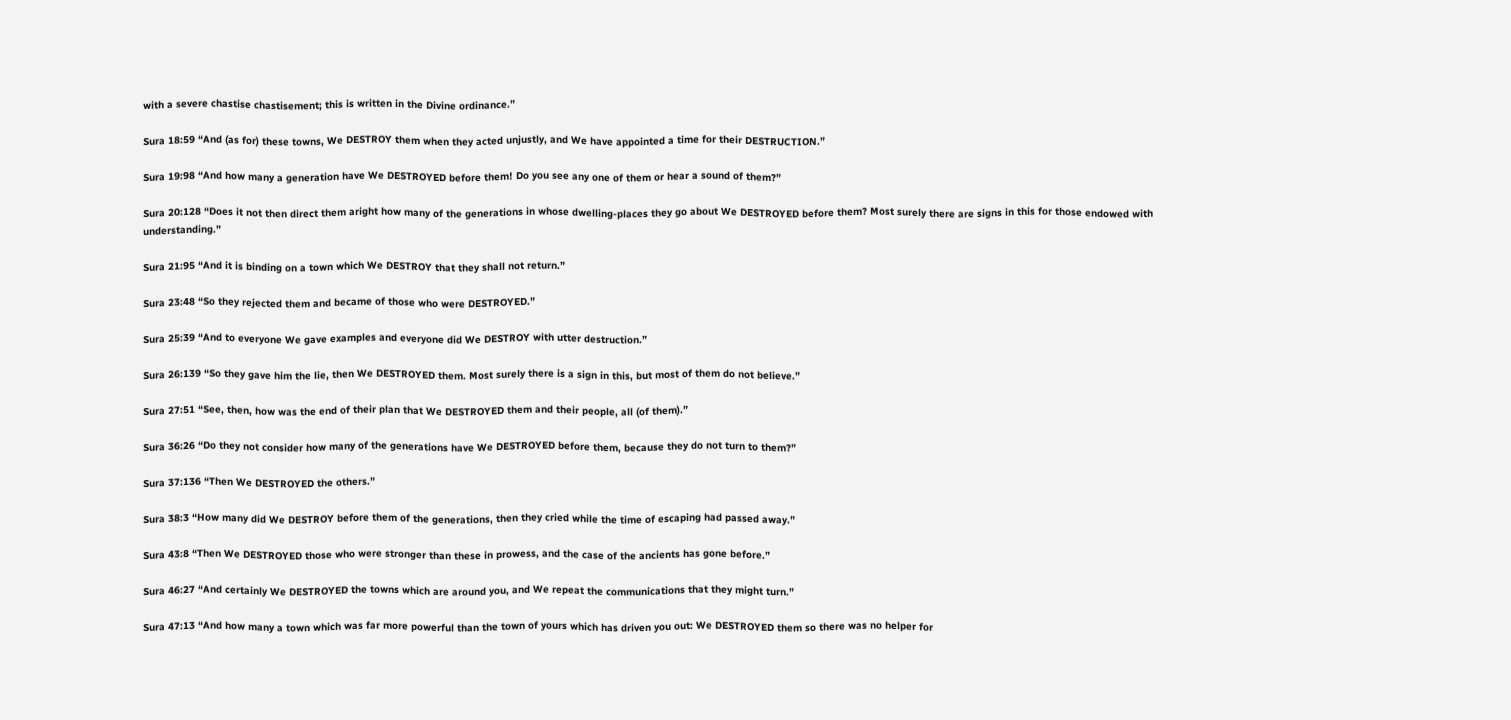with a severe chastise chastisement; this is written in the Divine ordinance.”

Sura 18:59 “And (as for) these towns, We DESTROY them when they acted unjustly, and We have appointed a time for their DESTRUCTION.”

Sura 19:98 “And how many a generation have We DESTROYED before them! Do you see any one of them or hear a sound of them?”

Sura 20:128 “Does it not then direct them aright how many of the generations in whose dwelling-places they go about We DESTROYED before them? Most surely there are signs in this for those endowed with understanding.”

Sura 21:95 “And it is binding on a town which We DESTROY that they shall not return.”

Sura 23:48 “So they rejected them and became of those who were DESTROYED.”

Sura 25:39 “And to everyone We gave examples and everyone did We DESTROY with utter destruction.”

Sura 26:139 “So they gave him the lie, then We DESTROYED them. Most surely there is a sign in this, but most of them do not believe.”

Sura 27:51 “See, then, how was the end of their plan that We DESTROYED them and their people, all (of them).”

Sura 36:26 “Do they not consider how many of the generations have We DESTROYED before them, because they do not turn to them?”

Sura 37:136 “Then We DESTROYED the others.”

Sura 38:3 “How many did We DESTROY before them of the generations, then they cried while the time of escaping had passed away.”

Sura 43:8 “Then We DESTROYED those who were stronger than these in prowess, and the case of the ancients has gone before.”

Sura 46:27 “And certainly We DESTROYED the towns which are around you, and We repeat the communications that they might turn.”

Sura 47:13 “And how many a town which was far more powerful than the town of yours which has driven you out: We DESTROYED them so there was no helper for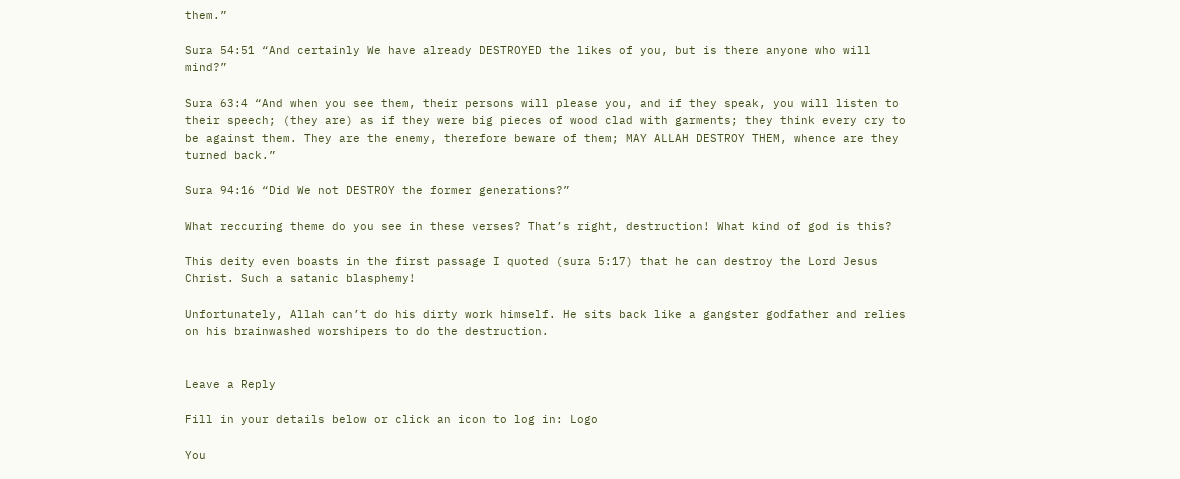them.”

Sura 54:51 “And certainly We have already DESTROYED the likes of you, but is there anyone who will mind?”

Sura 63:4 “And when you see them, their persons will please you, and if they speak, you will listen to their speech; (they are) as if they were big pieces of wood clad with garments; they think every cry to be against them. They are the enemy, therefore beware of them; MAY ALLAH DESTROY THEM, whence are they turned back.”

Sura 94:16 “Did We not DESTROY the former generations?”

What reccuring theme do you see in these verses? That’s right, destruction! What kind of god is this?

This deity even boasts in the first passage I quoted (sura 5:17) that he can destroy the Lord Jesus Christ. Such a satanic blasphemy!

Unfortunately, Allah can’t do his dirty work himself. He sits back like a gangster godfather and relies on his brainwashed worshipers to do the destruction.


Leave a Reply

Fill in your details below or click an icon to log in: Logo

You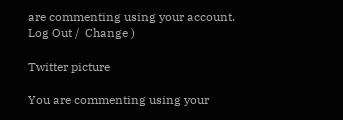are commenting using your account. Log Out /  Change )

Twitter picture

You are commenting using your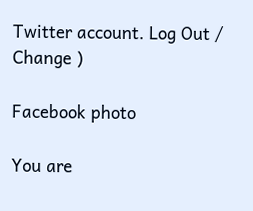Twitter account. Log Out /  Change )

Facebook photo

You are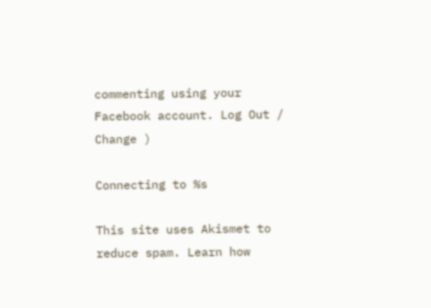commenting using your Facebook account. Log Out /  Change )

Connecting to %s

This site uses Akismet to reduce spam. Learn how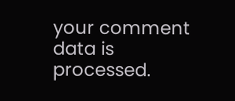your comment data is processed.